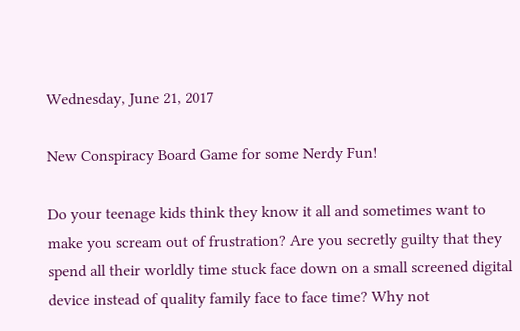Wednesday, June 21, 2017

New Conspiracy Board Game for some Nerdy Fun!

Do your teenage kids think they know it all and sometimes want to make you scream out of frustration? Are you secretly guilty that they spend all their worldly time stuck face down on a small screened digital device instead of quality family face to face time? Why not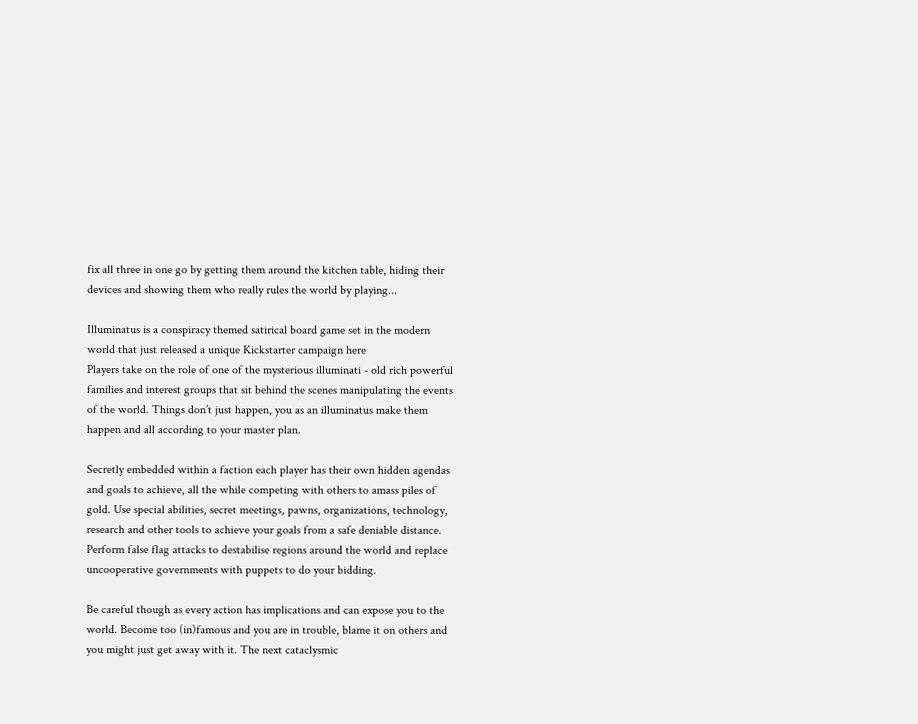fix all three in one go by getting them around the kitchen table, hiding their devices and showing them who really rules the world by playing...

Illuminatus is a conspiracy themed satirical board game set in the modern world that just released a unique Kickstarter campaign here
Players take on the role of one of the mysterious illuminati - old rich powerful families and interest groups that sit behind the scenes manipulating the events of the world. Things don’t just happen, you as an illuminatus make them happen and all according to your master plan.

Secretly embedded within a faction each player has their own hidden agendas and goals to achieve, all the while competing with others to amass piles of gold. Use special abilities, secret meetings, pawns, organizations, technology, research and other tools to achieve your goals from a safe deniable distance. Perform false flag attacks to destabilise regions around the world and replace uncooperative governments with puppets to do your bidding.

Be careful though as every action has implications and can expose you to the world. Become too (in)famous and you are in trouble, blame it on others and you might just get away with it. The next cataclysmic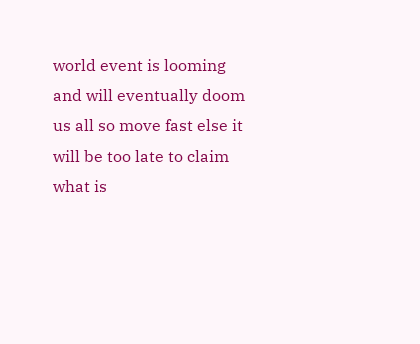world event is looming and will eventually doom us all so move fast else it will be too late to claim what is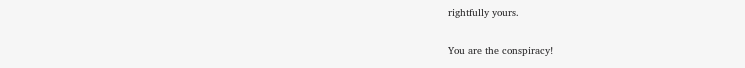rightfully yours.

You are the conspiracy!